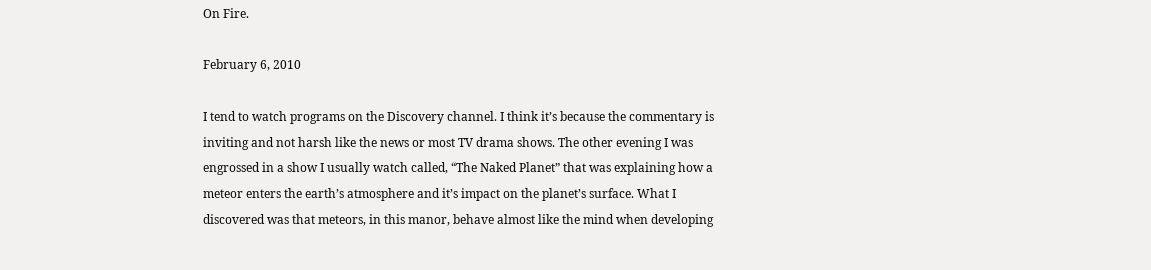On Fire.

February 6, 2010

I tend to watch programs on the Discovery channel. I think it’s because the commentary is inviting and not harsh like the news or most TV drama shows. The other evening I was engrossed in a show I usually watch called, “The Naked Planet” that was explaining how a meteor enters the earth’s atmosphere and it’s impact on the planet’s surface. What I discovered was that meteors, in this manor, behave almost like the mind when developing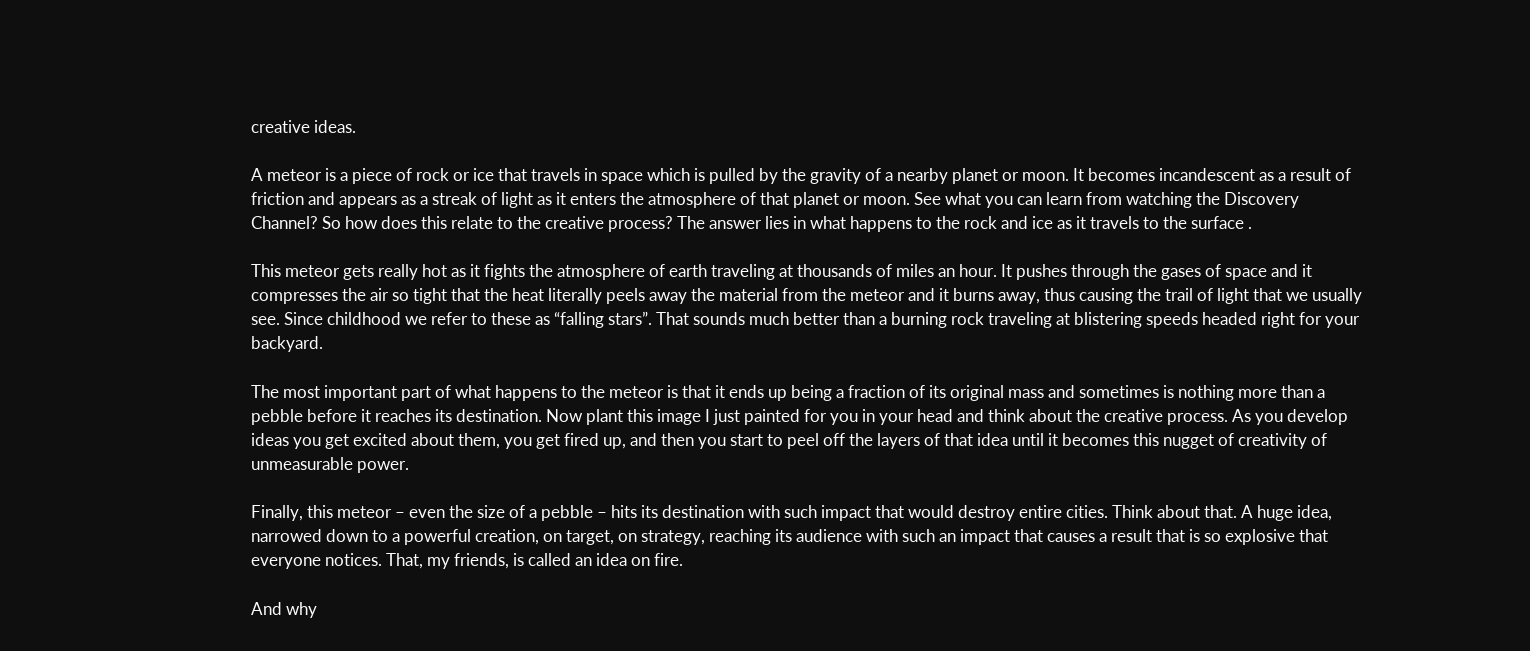creative ideas.

A meteor is a piece of rock or ice that travels in space which is pulled by the gravity of a nearby planet or moon. It becomes incandescent as a result of friction and appears as a streak of light as it enters the atmosphere of that planet or moon. See what you can learn from watching the Discovery Channel? So how does this relate to the creative process? The answer lies in what happens to the rock and ice as it travels to the surface .

This meteor gets really hot as it fights the atmosphere of earth traveling at thousands of miles an hour. It pushes through the gases of space and it compresses the air so tight that the heat literally peels away the material from the meteor and it burns away, thus causing the trail of light that we usually see. Since childhood we refer to these as “falling stars”. That sounds much better than a burning rock traveling at blistering speeds headed right for your backyard.

The most important part of what happens to the meteor is that it ends up being a fraction of its original mass and sometimes is nothing more than a pebble before it reaches its destination. Now plant this image I just painted for you in your head and think about the creative process. As you develop ideas you get excited about them, you get fired up, and then you start to peel off the layers of that idea until it becomes this nugget of creativity of unmeasurable power.

Finally, this meteor – even the size of a pebble – hits its destination with such impact that would destroy entire cities. Think about that. A huge idea, narrowed down to a powerful creation, on target, on strategy, reaching its audience with such an impact that causes a result that is so explosive that everyone notices. That, my friends, is called an idea on fire.

And why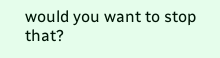would you want to stop that?